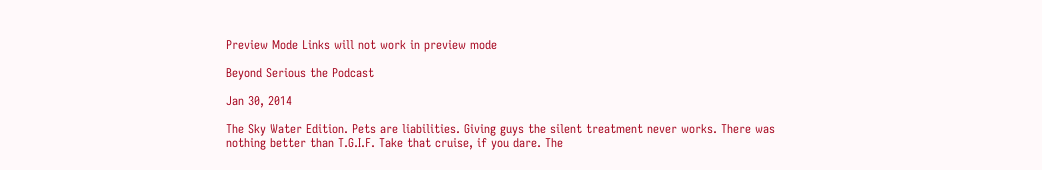Preview Mode Links will not work in preview mode

Beyond Serious the Podcast

Jan 30, 2014

The Sky Water Edition. Pets are liabilities. Giving guys the silent treatment never works. There was nothing better than T.G.I.F. Take that cruise, if you dare. The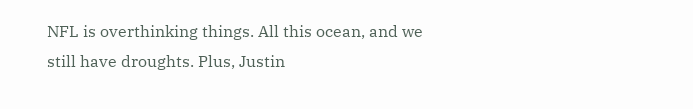NFL is overthinking things. All this ocean, and we still have droughts. Plus, Justin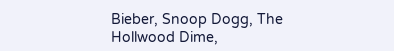Bieber, Snoop Dogg, The Hollwood Dime,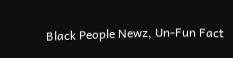Black People Newz, Un-Fun Fact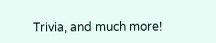Trivia, and much more!